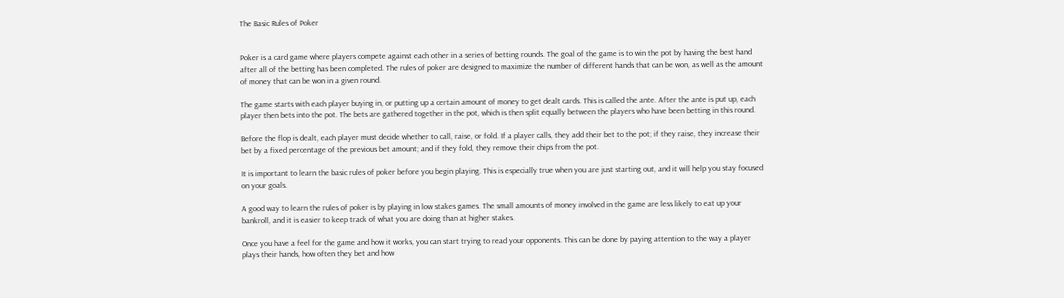The Basic Rules of Poker


Poker is a card game where players compete against each other in a series of betting rounds. The goal of the game is to win the pot by having the best hand after all of the betting has been completed. The rules of poker are designed to maximize the number of different hands that can be won, as well as the amount of money that can be won in a given round.

The game starts with each player buying in, or putting up a certain amount of money to get dealt cards. This is called the ante. After the ante is put up, each player then bets into the pot. The bets are gathered together in the pot, which is then split equally between the players who have been betting in this round.

Before the flop is dealt, each player must decide whether to call, raise, or fold. If a player calls, they add their bet to the pot; if they raise, they increase their bet by a fixed percentage of the previous bet amount; and if they fold, they remove their chips from the pot.

It is important to learn the basic rules of poker before you begin playing. This is especially true when you are just starting out, and it will help you stay focused on your goals.

A good way to learn the rules of poker is by playing in low stakes games. The small amounts of money involved in the game are less likely to eat up your bankroll, and it is easier to keep track of what you are doing than at higher stakes.

Once you have a feel for the game and how it works, you can start trying to read your opponents. This can be done by paying attention to the way a player plays their hands, how often they bet and how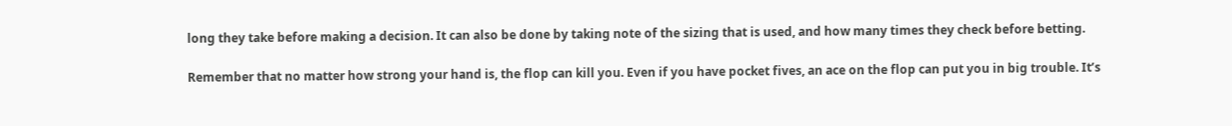long they take before making a decision. It can also be done by taking note of the sizing that is used, and how many times they check before betting.

Remember that no matter how strong your hand is, the flop can kill you. Even if you have pocket fives, an ace on the flop can put you in big trouble. It’s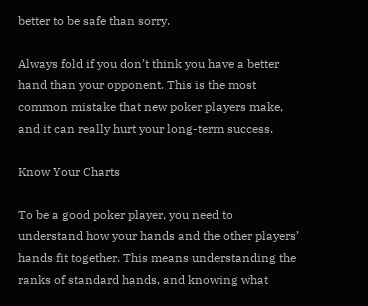better to be safe than sorry.

Always fold if you don’t think you have a better hand than your opponent. This is the most common mistake that new poker players make, and it can really hurt your long-term success.

Know Your Charts

To be a good poker player, you need to understand how your hands and the other players’ hands fit together. This means understanding the ranks of standard hands, and knowing what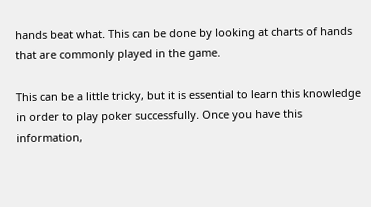hands beat what. This can be done by looking at charts of hands that are commonly played in the game.

This can be a little tricky, but it is essential to learn this knowledge in order to play poker successfully. Once you have this information,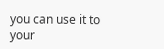you can use it to your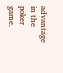advantage in the poker game.